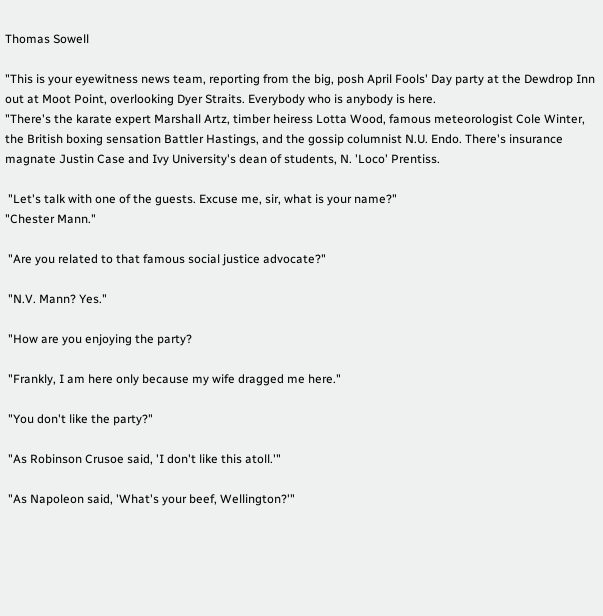Thomas Sowell

"This is your eyewitness news team, reporting from the big, posh April Fools' Day party at the Dewdrop Inn out at Moot Point, overlooking Dyer Straits. Everybody who is anybody is here.
"There's the karate expert Marshall Artz, timber heiress Lotta Wood, famous meteorologist Cole Winter, the British boxing sensation Battler Hastings, and the gossip columnist N.U. Endo. There's insurance magnate Justin Case and Ivy University's dean of students, N. 'Loco' Prentiss.

 "Let's talk with one of the guests. Excuse me, sir, what is your name?"
"Chester Mann."

 "Are you related to that famous social justice advocate?"

 "N.V. Mann? Yes."

 "How are you enjoying the party?

 "Frankly, I am here only because my wife dragged me here."

 "You don't like the party?"

 "As Robinson Crusoe said, 'I don't like this atoll.'"

 "As Napoleon said, 'What's your beef, Wellington?'"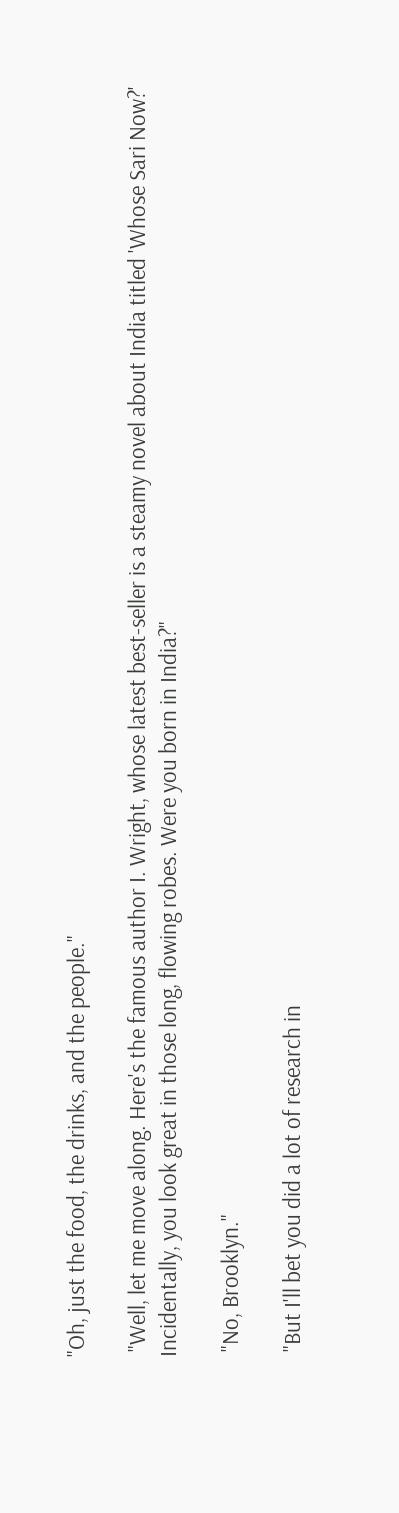"Oh, just the food, the drinks, and the people."

 "Well, let me move along. Here's the famous author I. Wright, whose latest best-seller is a steamy novel about India titled 'Whose Sari Now?' Incidentally, you look great in those long, flowing robes. Were you born in India?"

 "No, Brooklyn."

 "But I'll bet you did a lot of research in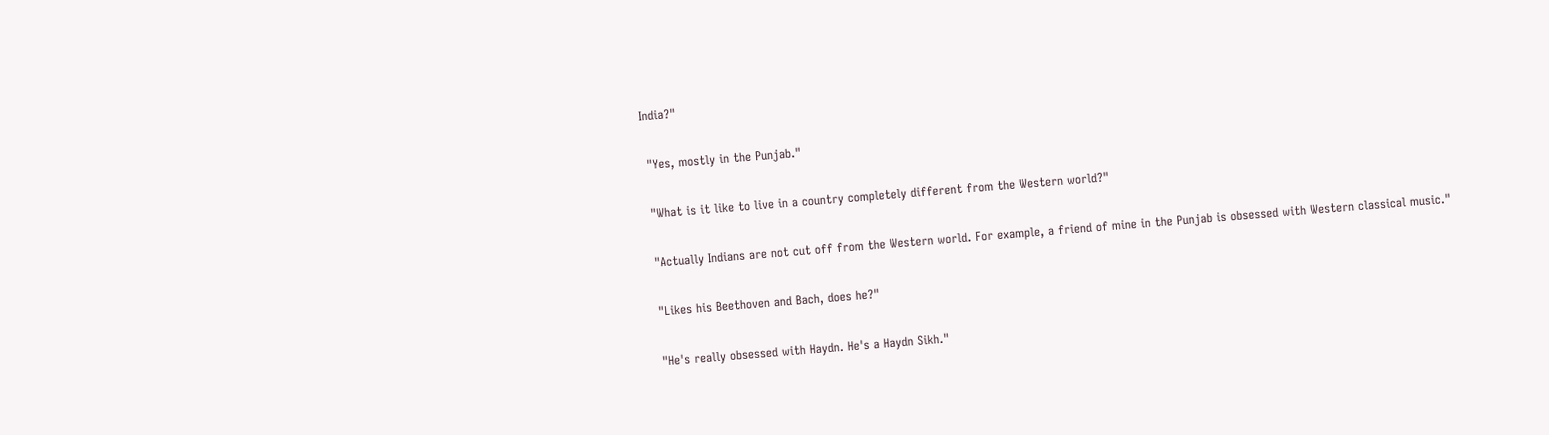India?"

 "Yes, mostly in the Punjab."

 "What is it like to live in a country completely different from the Western world?"

 "Actually Indians are not cut off from the Western world. For example, a friend of mine in the Punjab is obsessed with Western classical music."

 "Likes his Beethoven and Bach, does he?"

 "He's really obsessed with Haydn. He's a Haydn Sikh."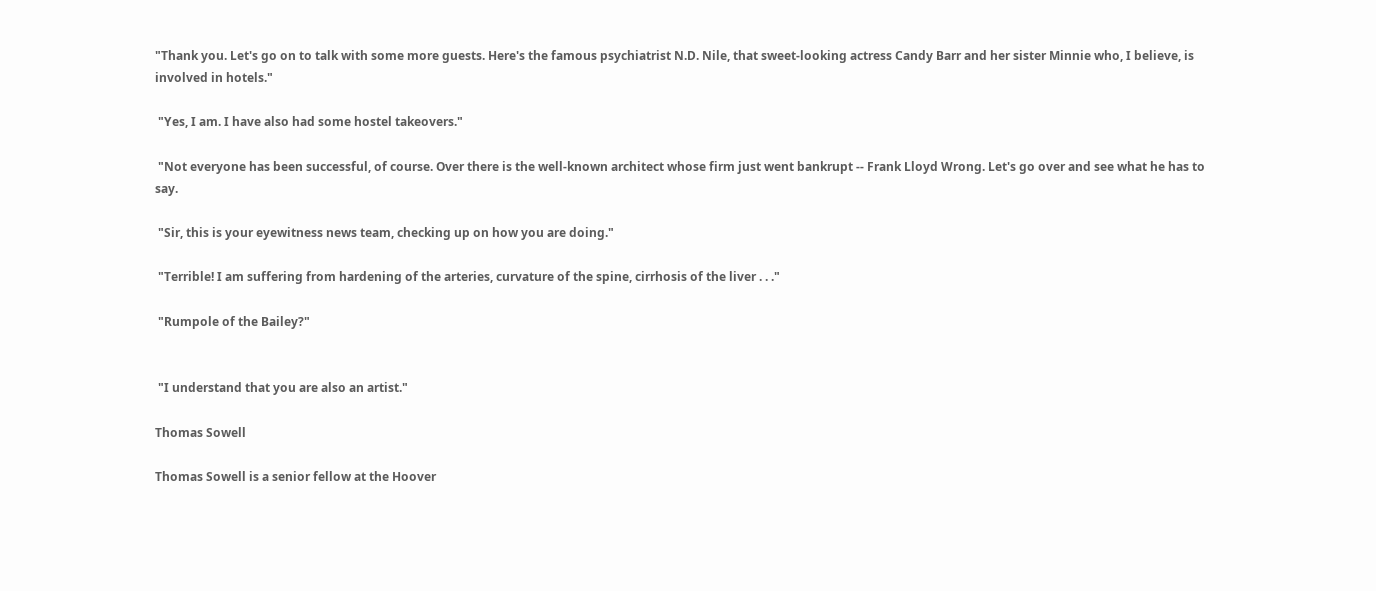"Thank you. Let's go on to talk with some more guests. Here's the famous psychiatrist N.D. Nile, that sweet-looking actress Candy Barr and her sister Minnie who, I believe, is involved in hotels."

 "Yes, I am. I have also had some hostel takeovers."

 "Not everyone has been successful, of course. Over there is the well-known architect whose firm just went bankrupt -- Frank Lloyd Wrong. Let's go over and see what he has to say.

 "Sir, this is your eyewitness news team, checking up on how you are doing."

 "Terrible! I am suffering from hardening of the arteries, curvature of the spine, cirrhosis of the liver . . ."

 "Rumpole of the Bailey?"


 "I understand that you are also an artist."

Thomas Sowell

Thomas Sowell is a senior fellow at the Hoover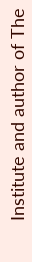Institute and author of The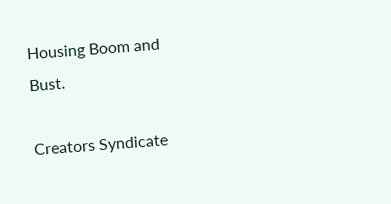Housing Boom and Bust.

Creators Syndicate